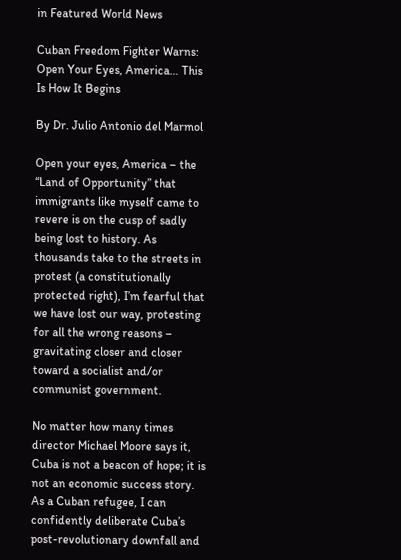in Featured World News

Cuban Freedom Fighter Warns: Open Your Eyes, America… This Is How It Begins

By Dr. Julio Antonio del Marmol

Open your eyes, America – the “Land of Opportunity” that immigrants like myself came to revere is on the cusp of sadly being lost to history. As thousands take to the streets in protest (a constitutionally protected right), I’m fearful that we have lost our way, protesting for all the wrong reasons – gravitating closer and closer toward a socialist and/or communist government.

No matter how many times director Michael Moore says it, Cuba is not a beacon of hope; it is not an economic success story. As a Cuban refugee, I can confidently deliberate Cuba’s post-revolutionary downfall and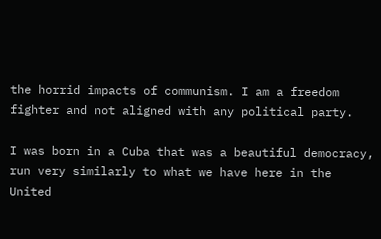the horrid impacts of communism. I am a freedom fighter and not aligned with any political party.

I was born in a Cuba that was a beautiful democracy, run very similarly to what we have here in the United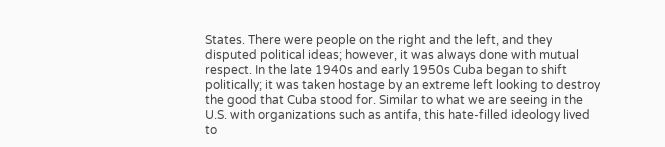States. There were people on the right and the left, and they disputed political ideas; however, it was always done with mutual respect. In the late 1940s and early 1950s Cuba began to shift politically; it was taken hostage by an extreme left looking to destroy the good that Cuba stood for. Similar to what we are seeing in the U.S. with organizations such as antifa, this hate-filled ideology lived to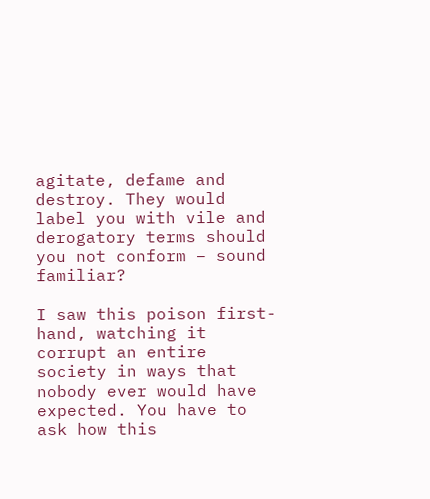agitate, defame and destroy. They would label you with vile and derogatory terms should you not conform – sound familiar?

I saw this poison first-hand, watching it corrupt an entire society in ways that nobody ever would have expected. You have to ask how this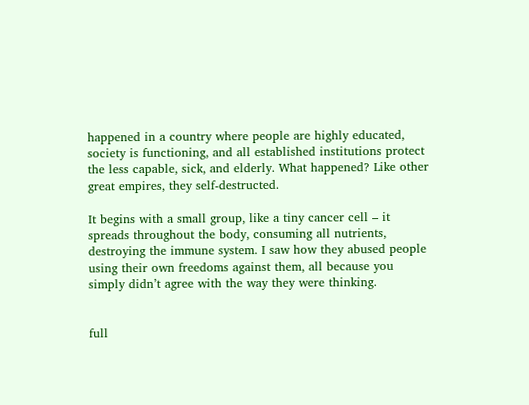happened in a country where people are highly educated, society is functioning, and all established institutions protect the less capable, sick, and elderly. What happened? Like other great empires, they self-destructed.

It begins with a small group, like a tiny cancer cell – it spreads throughout the body, consuming all nutrients, destroying the immune system. I saw how they abused people using their own freedoms against them, all because you simply didn’t agree with the way they were thinking.


full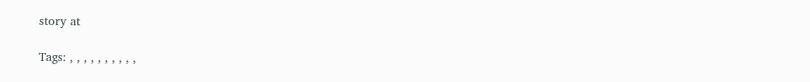story at

Tags: , , , , , , , , , ,